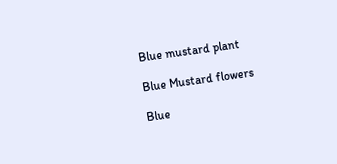Blue mustard plant

Blue Mustard flowers

Blue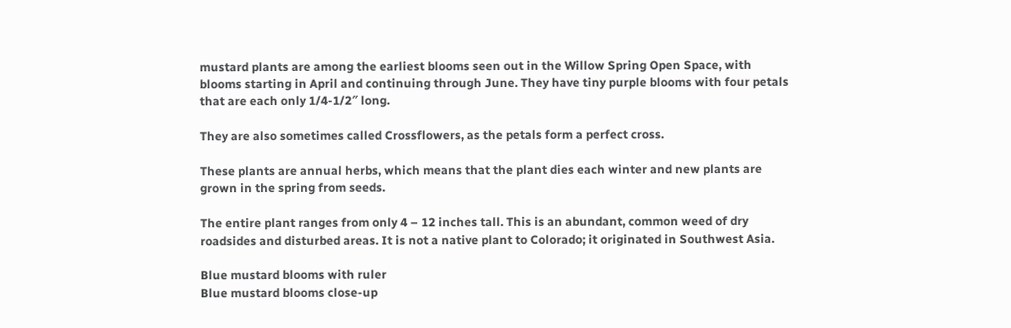mustard plants are among the earliest blooms seen out in the Willow Spring Open Space, with blooms starting in April and continuing through June. They have tiny purple blooms with four petals that are each only 1/4-1/2″ long.

They are also sometimes called Crossflowers, as the petals form a perfect cross.

These plants are annual herbs, which means that the plant dies each winter and new plants are grown in the spring from seeds.

The entire plant ranges from only 4 – 12 inches tall. This is an abundant, common weed of dry roadsides and disturbed areas. It is not a native plant to Colorado; it originated in Southwest Asia.

Blue mustard blooms with ruler
Blue mustard blooms close-up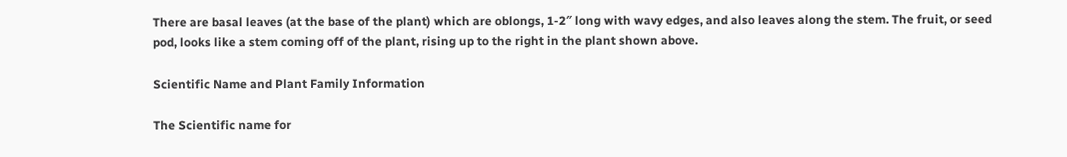There are basal leaves (at the base of the plant) which are oblongs, 1-2″ long with wavy edges, and also leaves along the stem. The fruit, or seed pod, looks like a stem coming off of the plant, rising up to the right in the plant shown above.

Scientific Name and Plant Family Information

The Scientific name for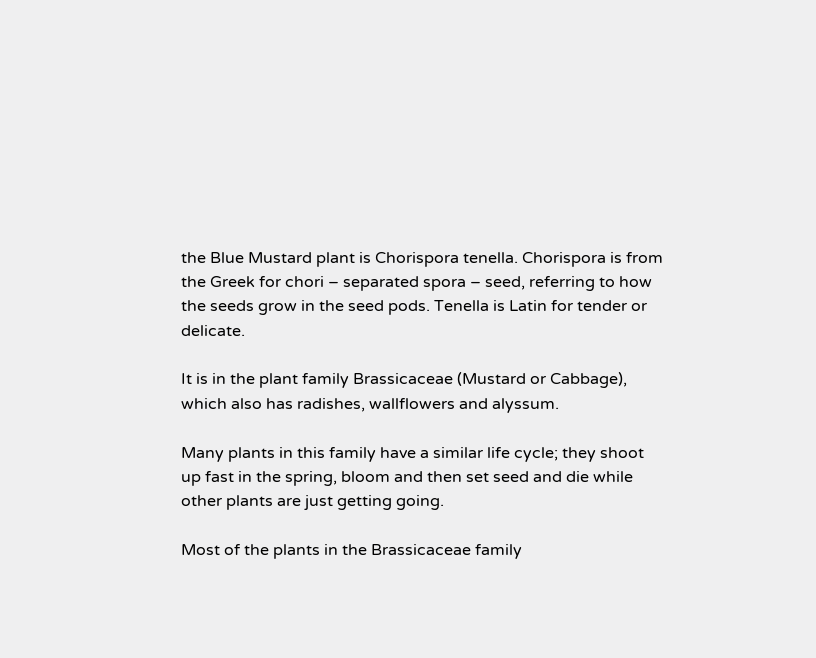the Blue Mustard plant is Chorispora tenella. Chorispora is from the Greek for chori – separated spora – seed, referring to how the seeds grow in the seed pods. Tenella is Latin for tender or delicate.

It is in the plant family Brassicaceae (Mustard or Cabbage), which also has radishes, wallflowers and alyssum.

Many plants in this family have a similar life cycle; they shoot up fast in the spring, bloom and then set seed and die while other plants are just getting going.

Most of the plants in the Brassicaceae family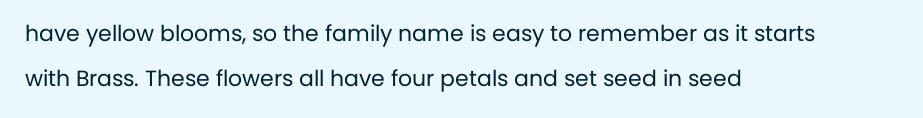have yellow blooms, so the family name is easy to remember as it starts with Brass. These flowers all have four petals and set seed in seed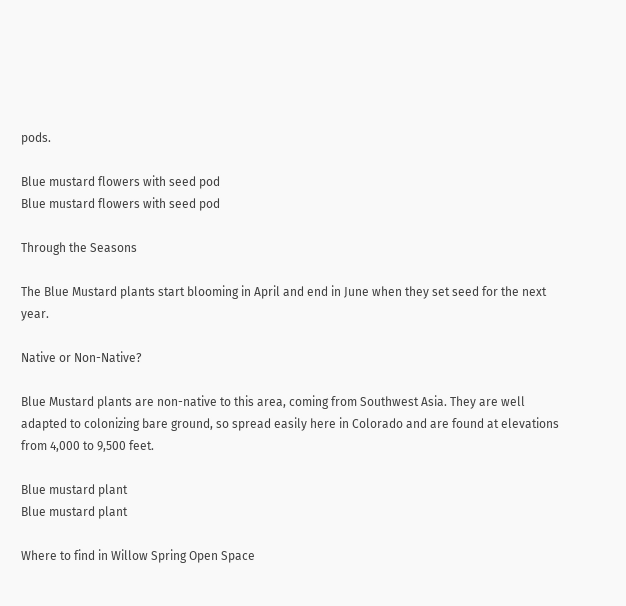pods.

Blue mustard flowers with seed pod
Blue mustard flowers with seed pod

Through the Seasons

The Blue Mustard plants start blooming in April and end in June when they set seed for the next year.

Native or Non-Native?

Blue Mustard plants are non-native to this area, coming from Southwest Asia. They are well adapted to colonizing bare ground, so spread easily here in Colorado and are found at elevations from 4,000 to 9,500 feet.

Blue mustard plant
Blue mustard plant

Where to find in Willow Spring Open Space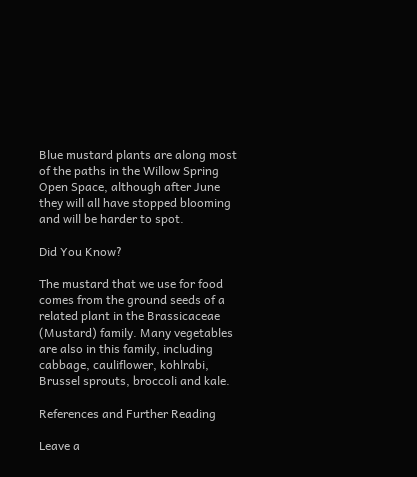Blue mustard plants are along most of the paths in the Willow Spring Open Space, although after June they will all have stopped blooming and will be harder to spot.

Did You Know?

The mustard that we use for food comes from the ground seeds of a related plant in the Brassicaceae (Mustard) family. Many vegetables are also in this family, including cabbage, cauliflower, kohlrabi, Brussel sprouts, broccoli and kale.

References and Further Reading

Leave a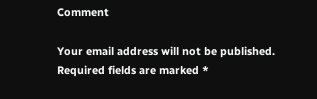Comment

Your email address will not be published. Required fields are marked *